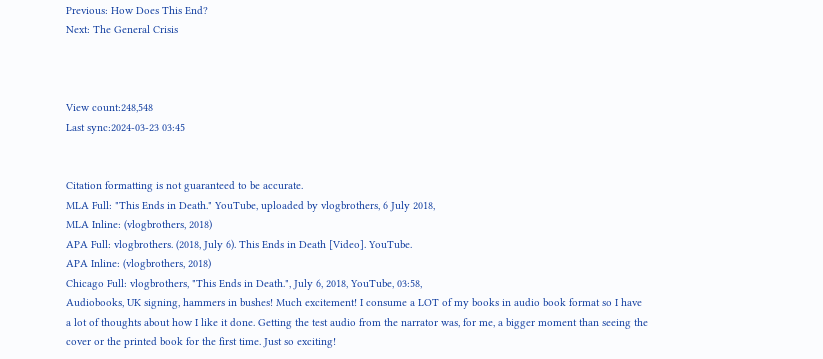Previous: How Does This End?
Next: The General Crisis



View count:248,548
Last sync:2024-03-23 03:45


Citation formatting is not guaranteed to be accurate.
MLA Full: "This Ends in Death." YouTube, uploaded by vlogbrothers, 6 July 2018,
MLA Inline: (vlogbrothers, 2018)
APA Full: vlogbrothers. (2018, July 6). This Ends in Death [Video]. YouTube.
APA Inline: (vlogbrothers, 2018)
Chicago Full: vlogbrothers, "This Ends in Death.", July 6, 2018, YouTube, 03:58,
Audiobooks, UK signing, hammers in bushes! Much excitement! I consume a LOT of my books in audio book format so I have a lot of thoughts about how I like it done. Getting the test audio from the narrator was, for me, a bigger moment than seeing the cover or the printed book for the first time. Just so exciting!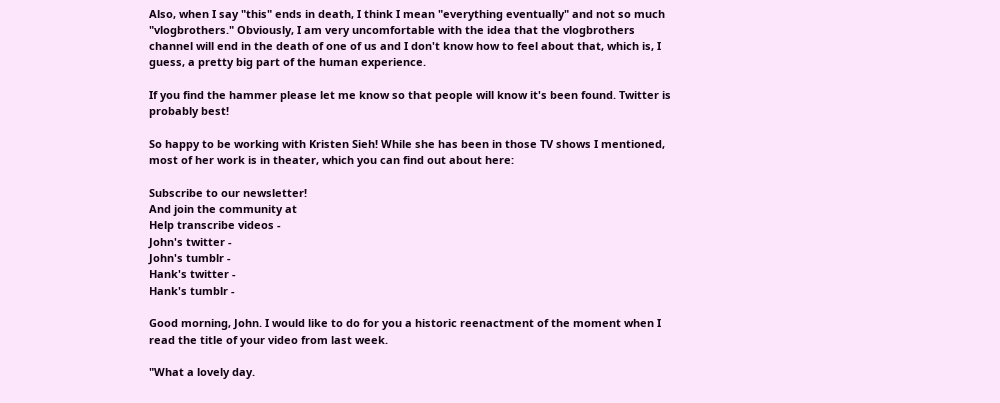Also, when I say "this" ends in death, I think I mean "everything eventually" and not so much "vlogbrothers." Obviously, I am very uncomfortable with the idea that the vlogbrothers channel will end in the death of one of us and I don't know how to feel about that, which is, I guess, a pretty big part of the human experience.

If you find the hammer please let me know so that people will know it's been found. Twitter is probably best!

So happy to be working with Kristen Sieh! While she has been in those TV shows I mentioned, most of her work is in theater, which you can find out about here:

Subscribe to our newsletter!
And join the community at
Help transcribe videos -
John's twitter -
John's tumblr -
Hank's twitter -
Hank's tumblr -

Good morning, John. I would like to do for you a historic reenactment of the moment when I read the title of your video from last week.

"What a lovely day.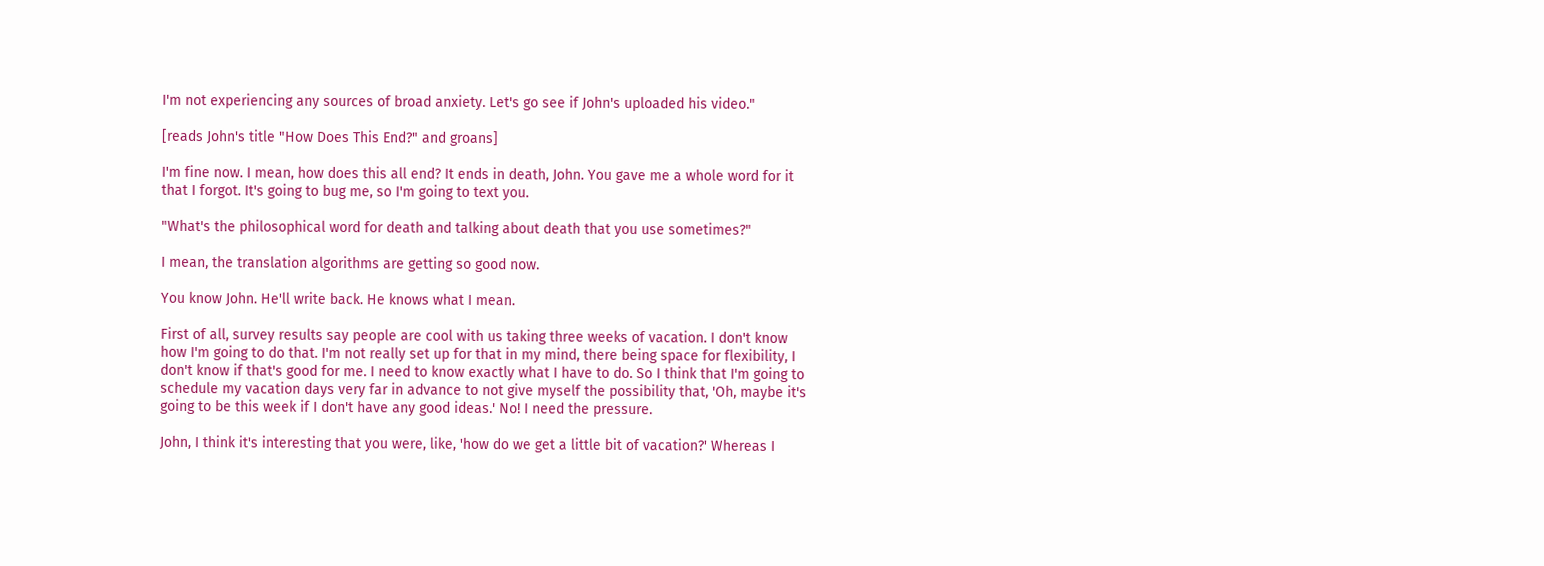I'm not experiencing any sources of broad anxiety. Let's go see if John's uploaded his video."

[reads John's title "How Does This End?" and groans]

I'm fine now. I mean, how does this all end? It ends in death, John. You gave me a whole word for it that I forgot. It's going to bug me, so I'm going to text you.

"What's the philosophical word for death and talking about death that you use sometimes?"

I mean, the translation algorithms are getting so good now.

You know John. He'll write back. He knows what I mean.

First of all, survey results say people are cool with us taking three weeks of vacation. I don't know how I'm going to do that. I'm not really set up for that in my mind, there being space for flexibility, I don't know if that's good for me. I need to know exactly what I have to do. So I think that I'm going to schedule my vacation days very far in advance to not give myself the possibility that, 'Oh, maybe it's going to be this week if I don't have any good ideas.' No! I need the pressure.

John, I think it's interesting that you were, like, 'how do we get a little bit of vacation?' Whereas I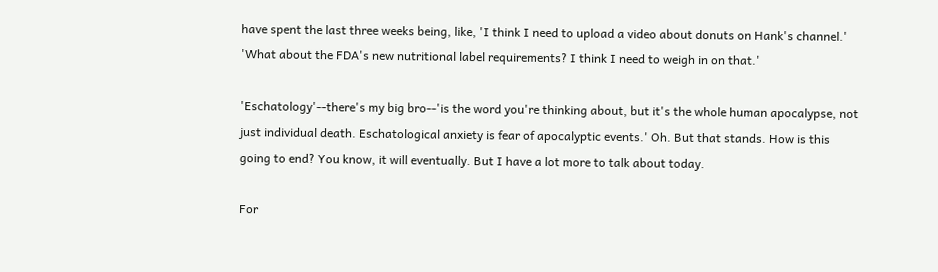have spent the last three weeks being, like, 'I think I need to upload a video about donuts on Hank's channel.' 'What about the FDA's new nutritional label requirements? I think I need to weigh in on that.'

'Eschatology'--there's my big bro--'is the word you're thinking about, but it's the whole human apocalypse, not just individual death. Eschatological anxiety is fear of apocalyptic events.' Oh. But that stands. How is this going to end? You know, it will eventually. But I have a lot more to talk about today.

For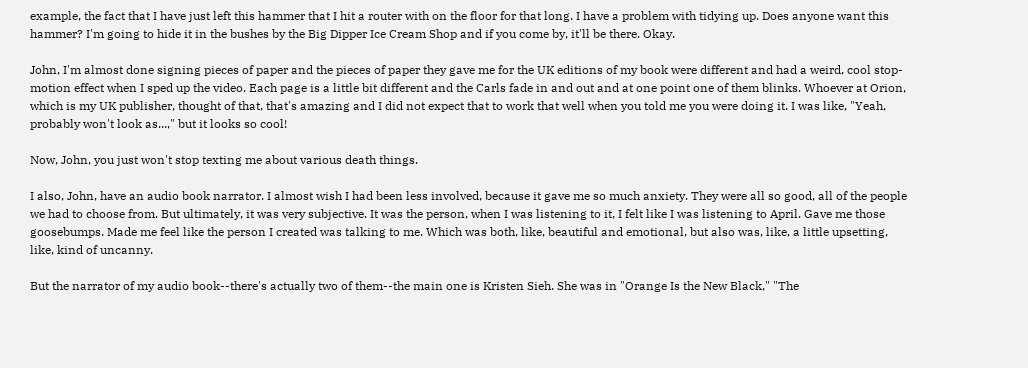example, the fact that I have just left this hammer that I hit a router with on the floor for that long. I have a problem with tidying up. Does anyone want this hammer? I'm going to hide it in the bushes by the Big Dipper Ice Cream Shop and if you come by, it'll be there. Okay.

John, I'm almost done signing pieces of paper and the pieces of paper they gave me for the UK editions of my book were different and had a weird, cool stop-motion effect when I sped up the video. Each page is a little bit different and the Carls fade in and out and at one point one of them blinks. Whoever at Orion, which is my UK publisher, thought of that, that's amazing and I did not expect that to work that well when you told me you were doing it. I was like, "Yeah, probably won't look as...," but it looks so cool!

Now, John, you just won't stop texting me about various death things.

I also, John, have an audio book narrator. I almost wish I had been less involved, because it gave me so much anxiety. They were all so good, all of the people we had to choose from. But ultimately, it was very subjective. It was the person, when I was listening to it, I felt like I was listening to April. Gave me those goosebumps. Made me feel like the person I created was talking to me. Which was both, like, beautiful and emotional, but also was, like, a little upsetting, like, kind of uncanny.

But the narrator of my audio book--there's actually two of them--the main one is Kristen Sieh. She was in "Orange Is the New Black," "The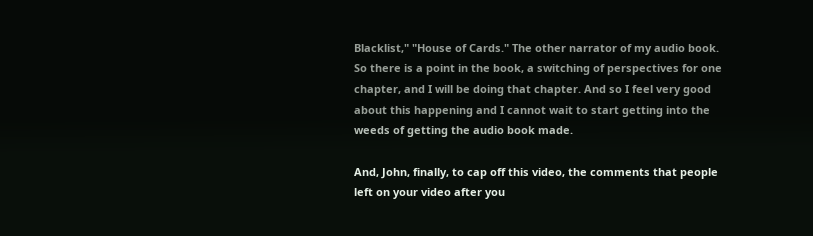Blacklist," "House of Cards." The other narrator of my audio book. So there is a point in the book, a switching of perspectives for one chapter, and I will be doing that chapter. And so I feel very good about this happening and I cannot wait to start getting into the weeds of getting the audio book made.

And, John, finally, to cap off this video, the comments that people left on your video after you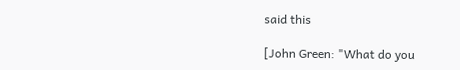said this

[John Green: "What do you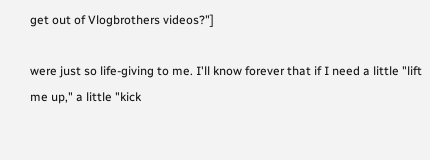get out of Vlogbrothers videos?"]

were just so life-giving to me. I'll know forever that if I need a little "lift me up," a little "kick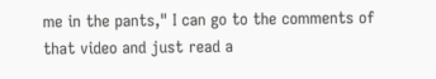me in the pants," I can go to the comments of that video and just read a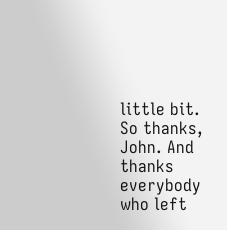little bit. So thanks, John. And thanks everybody who left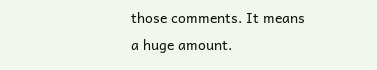those comments. It means a huge amount.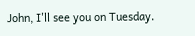John, I'll see you on Tuesday.